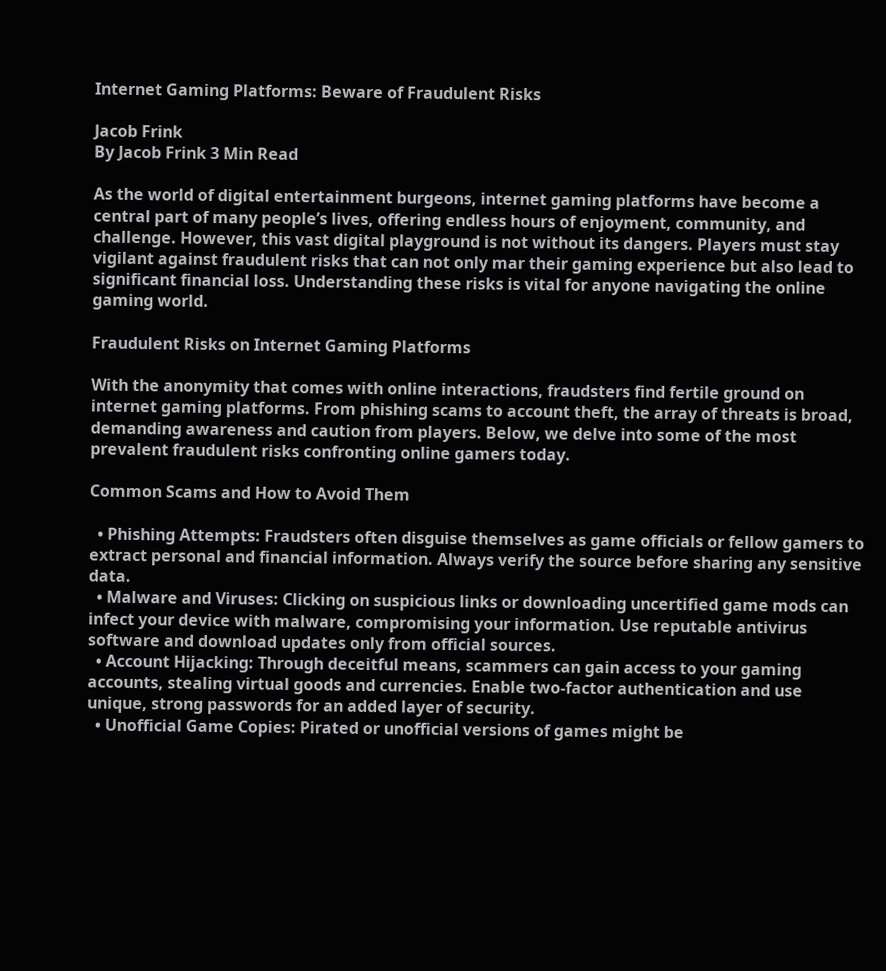Internet Gaming Platforms: Beware of Fraudulent Risks

Jacob Frink
By Jacob Frink 3 Min Read

As the world of digital entertainment burgeons, internet gaming platforms have become a central part of many people’s lives, offering endless hours of enjoyment, community, and challenge. However, this vast digital playground is not without its dangers. Players must stay vigilant against fraudulent risks that can not only mar their gaming experience but also lead to significant financial loss. Understanding these risks is vital for anyone navigating the online gaming world.

Fraudulent Risks on Internet Gaming Platforms

With the anonymity that comes with online interactions, fraudsters find fertile ground on internet gaming platforms. From phishing scams to account theft, the array of threats is broad, demanding awareness and caution from players. Below, we delve into some of the most prevalent fraudulent risks confronting online gamers today.

Common Scams and How to Avoid Them

  • Phishing Attempts: Fraudsters often disguise themselves as game officials or fellow gamers to extract personal and financial information. Always verify the source before sharing any sensitive data.
  • Malware and Viruses: Clicking on suspicious links or downloading uncertified game mods can infect your device with malware, compromising your information. Use reputable antivirus software and download updates only from official sources.
  • Account Hijacking: Through deceitful means, scammers can gain access to your gaming accounts, stealing virtual goods and currencies. Enable two-factor authentication and use unique, strong passwords for an added layer of security.
  • Unofficial Game Copies: Pirated or unofficial versions of games might be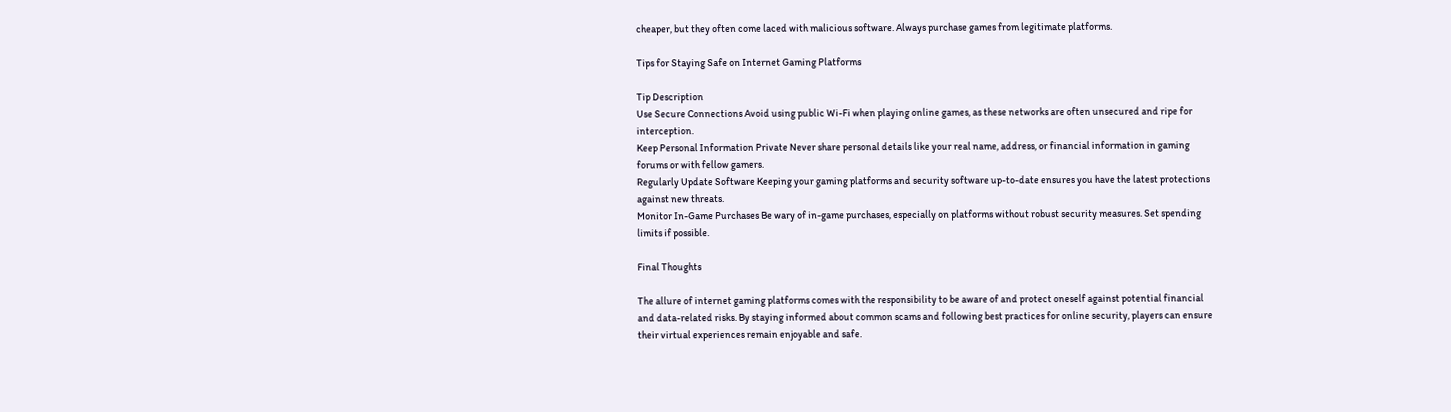cheaper, but they often come laced with malicious software. Always purchase games from legitimate platforms.

Tips for Staying Safe on Internet Gaming Platforms

Tip Description
Use Secure Connections Avoid using public Wi-Fi when playing online games, as these networks are often unsecured and ripe for interception.
Keep Personal Information Private Never share personal details like your real name, address, or financial information in gaming forums or with fellow gamers.
Regularly Update Software Keeping your gaming platforms and security software up-to-date ensures you have the latest protections against new threats.
Monitor In-Game Purchases Be wary of in-game purchases, especially on platforms without robust security measures. Set spending limits if possible.

Final Thoughts

The allure of internet gaming platforms comes with the responsibility to be aware of and protect oneself against potential financial and data-related risks. By staying informed about common scams and following best practices for online security, players can ensure their virtual experiences remain enjoyable and safe.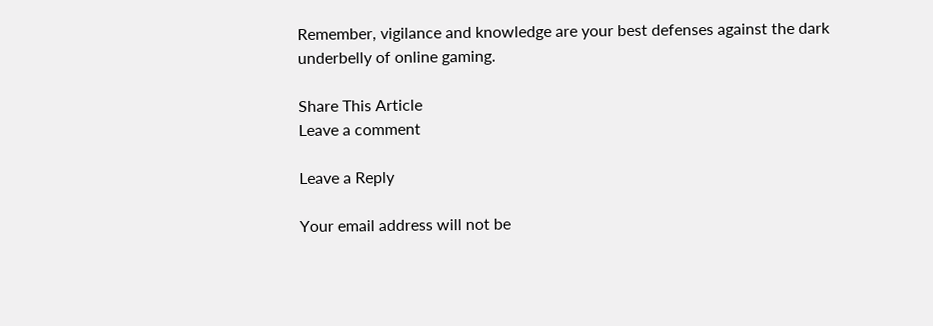Remember, vigilance and knowledge are your best defenses against the dark underbelly of online gaming.

Share This Article
Leave a comment

Leave a Reply

Your email address will not be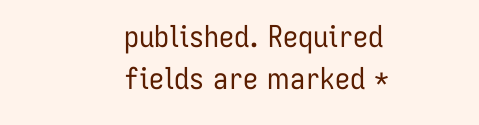published. Required fields are marked *